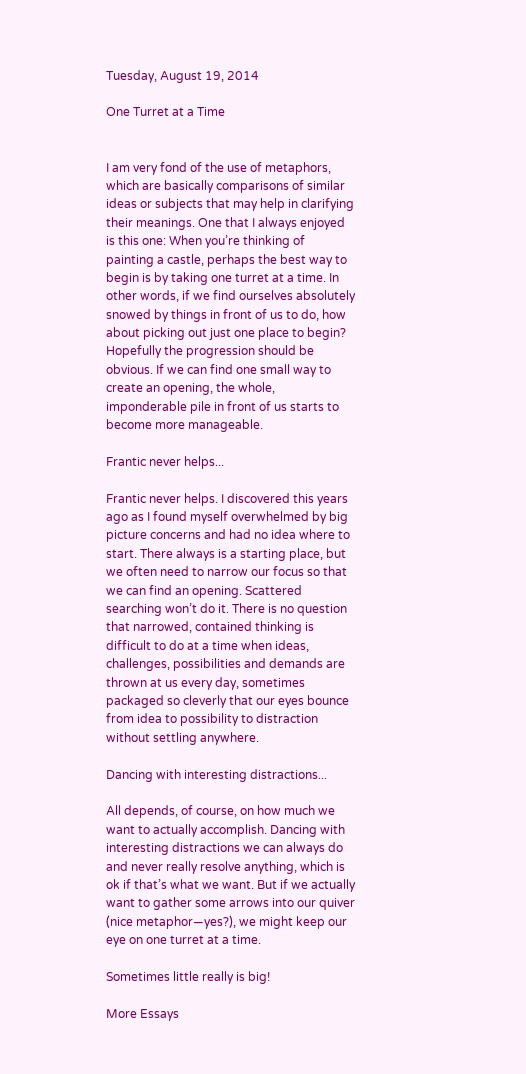Tuesday, August 19, 2014

One Turret at a Time


I am very fond of the use of metaphors, which are basically comparisons of similar ideas or subjects that may help in clarifying their meanings. One that I always enjoyed is this one: When you’re thinking of painting a castle, perhaps the best way to begin is by taking one turret at a time. In other words, if we find ourselves absolutely snowed by things in front of us to do, how about picking out just one place to begin? Hopefully the progression should be obvious. If we can find one small way to create an opening, the whole, imponderable pile in front of us starts to become more manageable.

Frantic never helps...

Frantic never helps. I discovered this years ago as I found myself overwhelmed by big picture concerns and had no idea where to start. There always is a starting place, but we often need to narrow our focus so that we can find an opening. Scattered searching won’t do it. There is no question that narrowed, contained thinking is difficult to do at a time when ideas, challenges, possibilities and demands are thrown at us every day, sometimes packaged so cleverly that our eyes bounce from idea to possibility to distraction without settling anywhere.

Dancing with interesting distractions...

All depends, of course, on how much we want to actually accomplish. Dancing with interesting distractions we can always do and never really resolve anything, which is ok if that’s what we want. But if we actually want to gather some arrows into our quiver (nice metaphor—yes?), we might keep our eye on one turret at a time.

Sometimes little really is big!

More Essays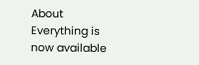About Everything is now available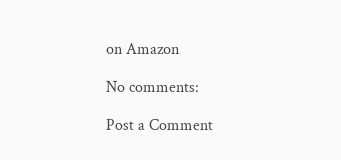on Amazon

No comments:

Post a Comment